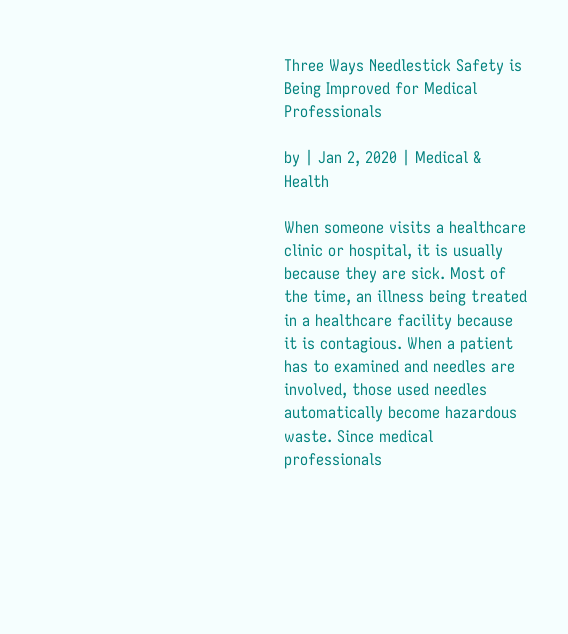Three Ways Needlestick Safety is Being Improved for Medical Professionals

by | Jan 2, 2020 | Medical & Health

When someone visits a healthcare clinic or hospital, it is usually because they are sick. Most of the time, an illness being treated in a healthcare facility because it is contagious. When a patient has to examined and needles are involved, those used needles automatically become hazardous waste. Since medical professionals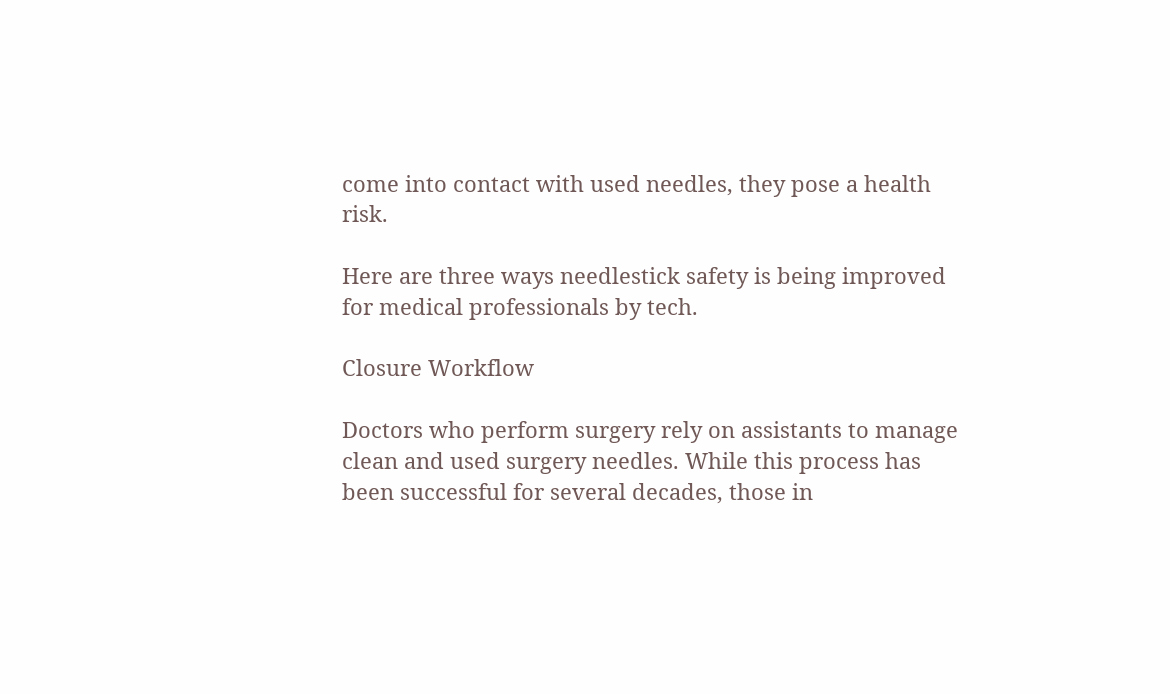come into contact with used needles, they pose a health risk.

Here are three ways needlestick safety is being improved for medical professionals by tech.

Closure Workflow

Doctors who perform surgery rely on assistants to manage clean and used surgery needles. While this process has been successful for several decades, those in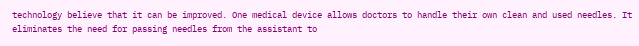technology believe that it can be improved. One medical device allows doctors to handle their own clean and used needles. It eliminates the need for passing needles from the assistant to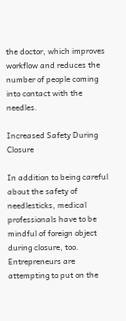the doctor, which improves workflow and reduces the number of people coming into contact with the needles.

Increased Safety During Closure

In addition to being careful about the safety of needlesticks, medical professionals have to be mindful of foreign object during closure, too. Entrepreneurs are attempting to put on the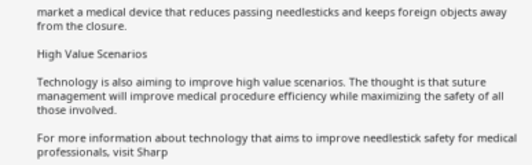market a medical device that reduces passing needlesticks and keeps foreign objects away from the closure.

High Value Scenarios

Technology is also aiming to improve high value scenarios. The thought is that suture management will improve medical procedure efficiency while maximizing the safety of all those involved.

For more information about technology that aims to improve needlestick safety for medical professionals, visit Sharp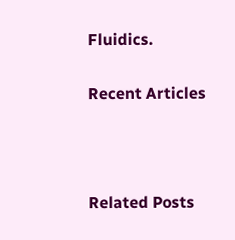Fluidics.

Recent Articles



Related Posts